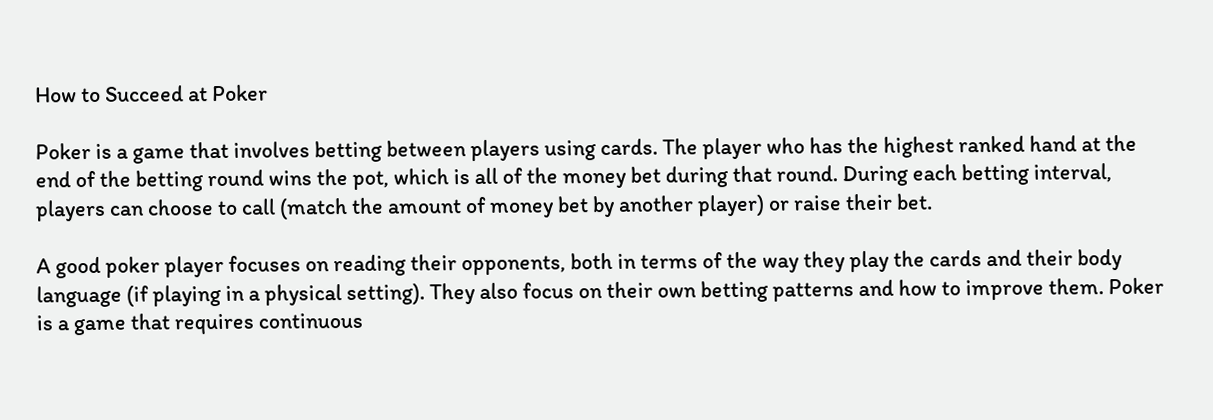How to Succeed at Poker

Poker is a game that involves betting between players using cards. The player who has the highest ranked hand at the end of the betting round wins the pot, which is all of the money bet during that round. During each betting interval, players can choose to call (match the amount of money bet by another player) or raise their bet.

A good poker player focuses on reading their opponents, both in terms of the way they play the cards and their body language (if playing in a physical setting). They also focus on their own betting patterns and how to improve them. Poker is a game that requires continuous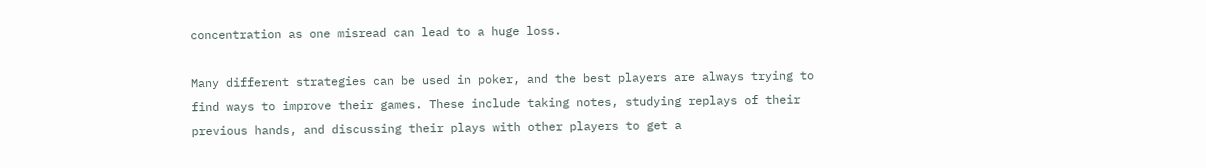concentration as one misread can lead to a huge loss.

Many different strategies can be used in poker, and the best players are always trying to find ways to improve their games. These include taking notes, studying replays of their previous hands, and discussing their plays with other players to get a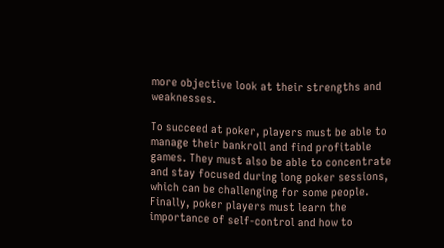more objective look at their strengths and weaknesses.

To succeed at poker, players must be able to manage their bankroll and find profitable games. They must also be able to concentrate and stay focused during long poker sessions, which can be challenging for some people. Finally, poker players must learn the importance of self-control and how to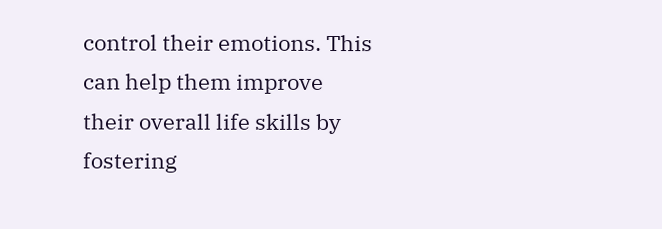control their emotions. This can help them improve their overall life skills by fostering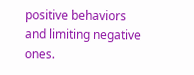positive behaviors and limiting negative ones.